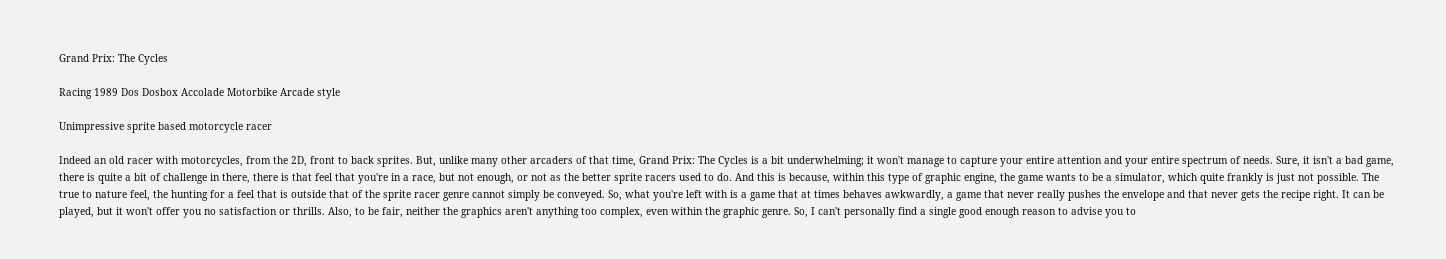Grand Prix: The Cycles

Racing 1989 Dos Dosbox Accolade Motorbike Arcade style

Unimpressive sprite based motorcycle racer

Indeed an old racer with motorcycles, from the 2D, front to back sprites. But, unlike many other arcaders of that time, Grand Prix: The Cycles is a bit underwhelming; it won't manage to capture your entire attention and your entire spectrum of needs. Sure, it isn't a bad game, there is quite a bit of challenge in there, there is that feel that you're in a race, but not enough, or not as the better sprite racers used to do. And this is because, within this type of graphic engine, the game wants to be a simulator, which quite frankly is just not possible. The true to nature feel, the hunting for a feel that is outside that of the sprite racer genre cannot simply be conveyed. So, what you're left with is a game that at times behaves awkwardly, a game that never really pushes the envelope and that never gets the recipe right. It can be played, but it won't offer you no satisfaction or thrills. Also, to be fair, neither the graphics aren't anything too complex, even within the graphic genre. So, I can't personally find a single good enough reason to advise you to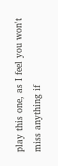play this one, as I feel you won't miss anything if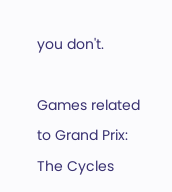you don't.

Games related to Grand Prix: The Cycles